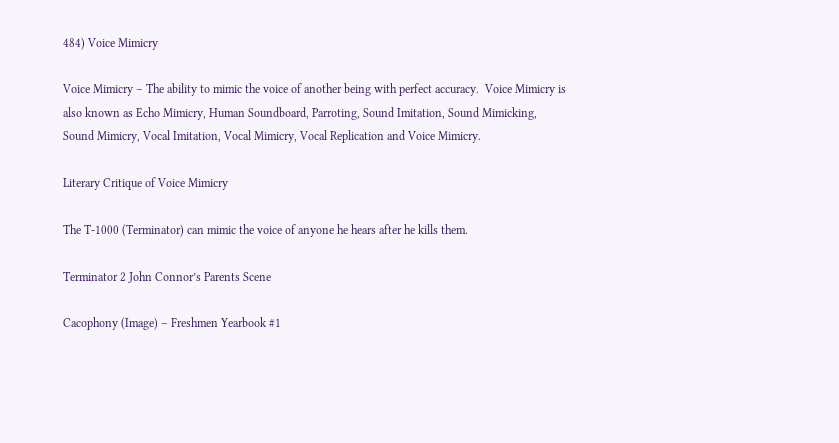484) Voice Mimicry

Voice Mimicry – The ability to mimic the voice of another being with perfect accuracy.  Voice Mimicry is also known as Echo Mimicry, Human Soundboard, Parroting, Sound Imitation, Sound Mimicking, Sound Mimicry, Vocal Imitation, Vocal Mimicry, Vocal Replication and Voice Mimicry.

Literary Critique of Voice Mimicry

The T-1000 (Terminator) can mimic the voice of anyone he hears after he kills them.

Terminator 2 John Connor’s Parents Scene

Cacophony (Image) – Freshmen Yearbook #1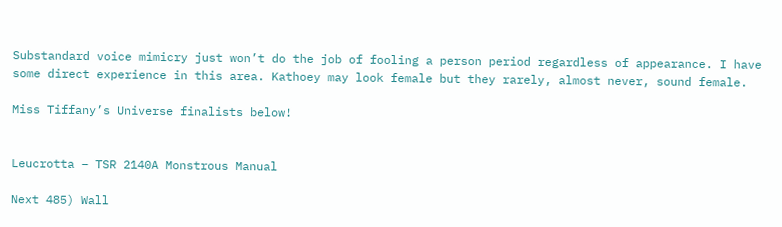Substandard voice mimicry just won’t do the job of fooling a person period regardless of appearance. I have some direct experience in this area. Kathoey may look female but they rarely, almost never, sound female.

Miss Tiffany’s Universe finalists below!


Leucrotta – TSR 2140A Monstrous Manual

Next 485) Wall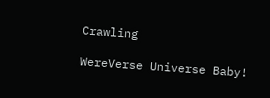Crawling

WereVerse Universe Baby!